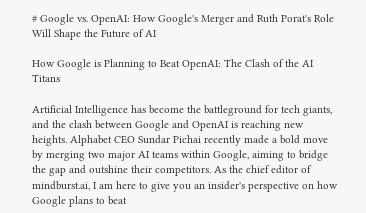# Google vs. OpenAI: How Google's Merger and Ruth Porat's Role Will Shape the Future of AI

How Google is Planning to Beat OpenAI: The Clash of the AI Titans

Artificial Intelligence has become the battleground for tech giants, and the clash between Google and OpenAI is reaching new heights. Alphabet CEO Sundar Pichai recently made a bold move by merging two major AI teams within Google, aiming to bridge the gap and outshine their competitors. As the chief editor of mindburst.ai, I am here to give you an insider's perspective on how Google plans to beat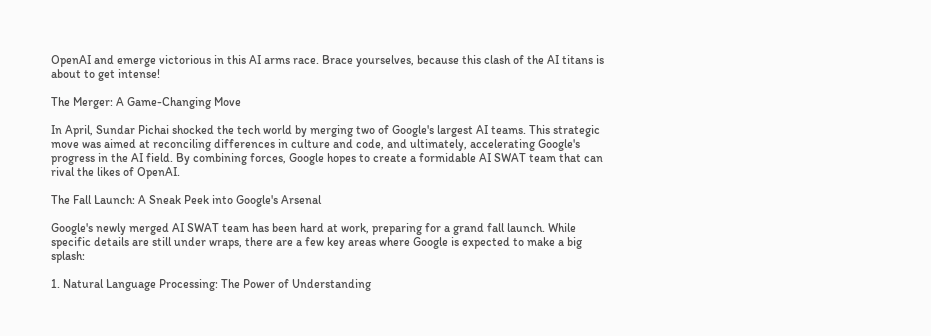OpenAI and emerge victorious in this AI arms race. Brace yourselves, because this clash of the AI titans is about to get intense!

The Merger: A Game-Changing Move

In April, Sundar Pichai shocked the tech world by merging two of Google's largest AI teams. This strategic move was aimed at reconciling differences in culture and code, and ultimately, accelerating Google's progress in the AI field. By combining forces, Google hopes to create a formidable AI SWAT team that can rival the likes of OpenAI.

The Fall Launch: A Sneak Peek into Google's Arsenal

Google's newly merged AI SWAT team has been hard at work, preparing for a grand fall launch. While specific details are still under wraps, there are a few key areas where Google is expected to make a big splash:

1. Natural Language Processing: The Power of Understanding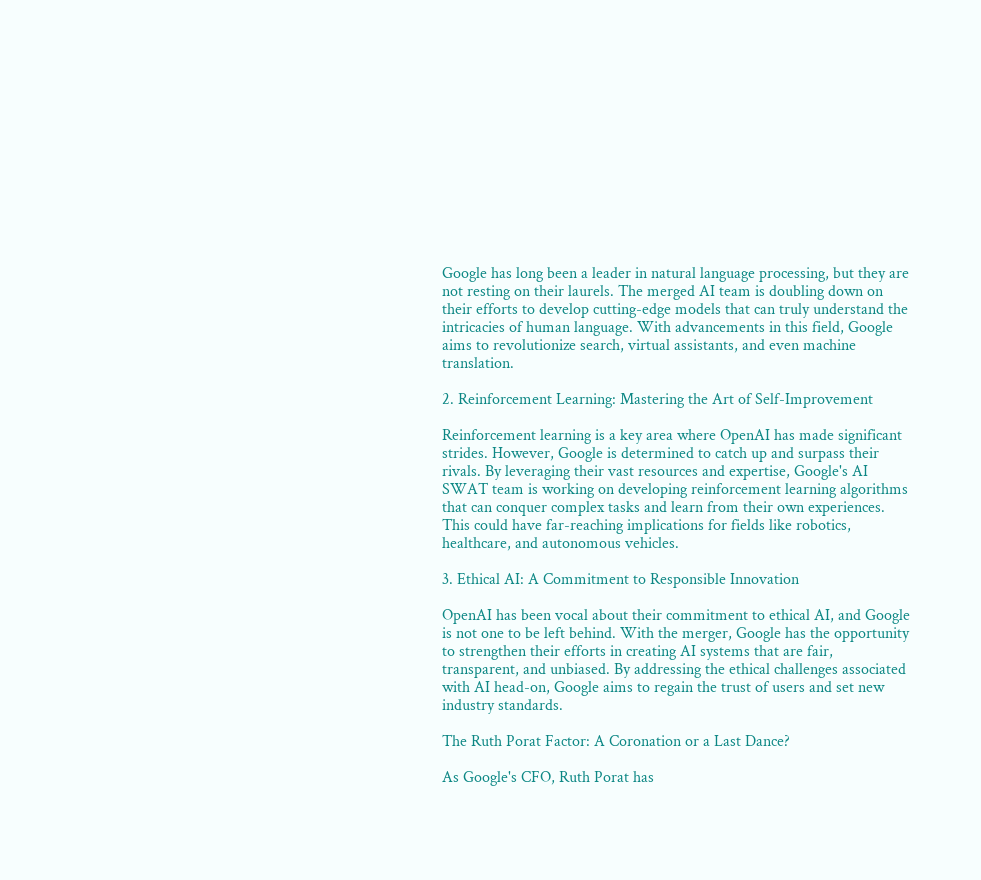Google has long been a leader in natural language processing, but they are not resting on their laurels. The merged AI team is doubling down on their efforts to develop cutting-edge models that can truly understand the intricacies of human language. With advancements in this field, Google aims to revolutionize search, virtual assistants, and even machine translation.

2. Reinforcement Learning: Mastering the Art of Self-Improvement

Reinforcement learning is a key area where OpenAI has made significant strides. However, Google is determined to catch up and surpass their rivals. By leveraging their vast resources and expertise, Google's AI SWAT team is working on developing reinforcement learning algorithms that can conquer complex tasks and learn from their own experiences. This could have far-reaching implications for fields like robotics, healthcare, and autonomous vehicles.

3. Ethical AI: A Commitment to Responsible Innovation

OpenAI has been vocal about their commitment to ethical AI, and Google is not one to be left behind. With the merger, Google has the opportunity to strengthen their efforts in creating AI systems that are fair, transparent, and unbiased. By addressing the ethical challenges associated with AI head-on, Google aims to regain the trust of users and set new industry standards.

The Ruth Porat Factor: A Coronation or a Last Dance?

As Google's CFO, Ruth Porat has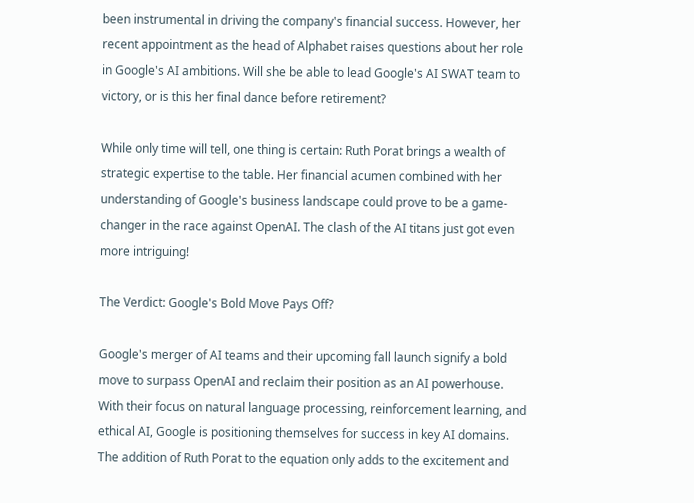been instrumental in driving the company's financial success. However, her recent appointment as the head of Alphabet raises questions about her role in Google's AI ambitions. Will she be able to lead Google's AI SWAT team to victory, or is this her final dance before retirement?

While only time will tell, one thing is certain: Ruth Porat brings a wealth of strategic expertise to the table. Her financial acumen combined with her understanding of Google's business landscape could prove to be a game-changer in the race against OpenAI. The clash of the AI titans just got even more intriguing!

The Verdict: Google's Bold Move Pays Off?

Google's merger of AI teams and their upcoming fall launch signify a bold move to surpass OpenAI and reclaim their position as an AI powerhouse. With their focus on natural language processing, reinforcement learning, and ethical AI, Google is positioning themselves for success in key AI domains. The addition of Ruth Porat to the equation only adds to the excitement and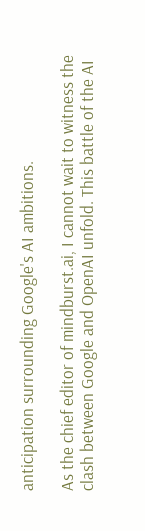anticipation surrounding Google's AI ambitions.

As the chief editor of mindburst.ai, I cannot wait to witness the clash between Google and OpenAI unfold. This battle of the AI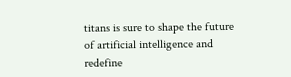titans is sure to shape the future of artificial intelligence and redefine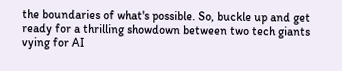the boundaries of what's possible. So, buckle up and get ready for a thrilling showdown between two tech giants vying for AI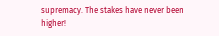supremacy. The stakes have never been higher!